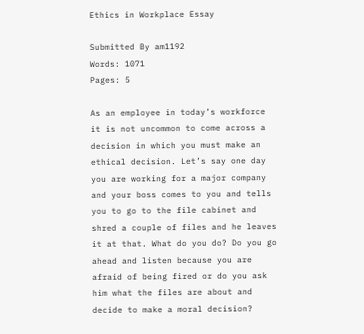Ethics in Workplace Essay

Submitted By am1192
Words: 1071
Pages: 5

As an employee in today’s workforce it is not uncommon to come across a decision in which you must make an ethical decision. Let’s say one day you are working for a major company and your boss comes to you and tells you to go to the file cabinet and shred a couple of files and he leaves it at that. What do you do? Do you go ahead and listen because you are afraid of being fired or do you ask him what the files are about and decide to make a moral decision?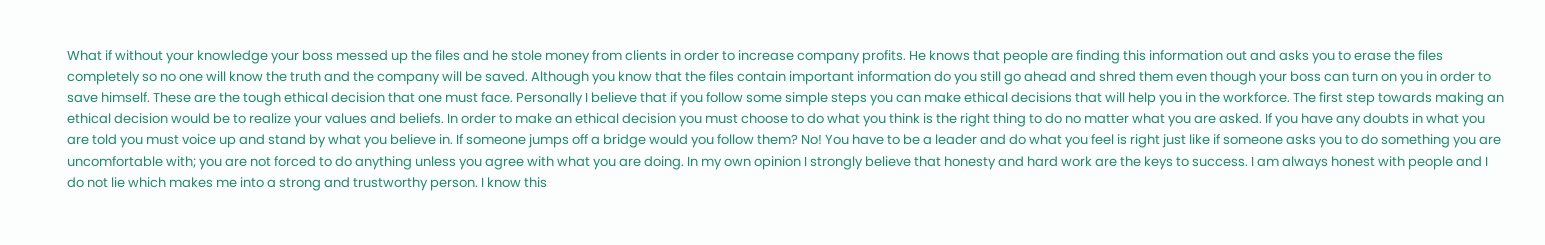What if without your knowledge your boss messed up the files and he stole money from clients in order to increase company profits. He knows that people are finding this information out and asks you to erase the files completely so no one will know the truth and the company will be saved. Although you know that the files contain important information do you still go ahead and shred them even though your boss can turn on you in order to save himself. These are the tough ethical decision that one must face. Personally I believe that if you follow some simple steps you can make ethical decisions that will help you in the workforce. The first step towards making an ethical decision would be to realize your values and beliefs. In order to make an ethical decision you must choose to do what you think is the right thing to do no matter what you are asked. If you have any doubts in what you are told you must voice up and stand by what you believe in. If someone jumps off a bridge would you follow them? No! You have to be a leader and do what you feel is right just like if someone asks you to do something you are uncomfortable with; you are not forced to do anything unless you agree with what you are doing. In my own opinion I strongly believe that honesty and hard work are the keys to success. I am always honest with people and I do not lie which makes me into a strong and trustworthy person. I know this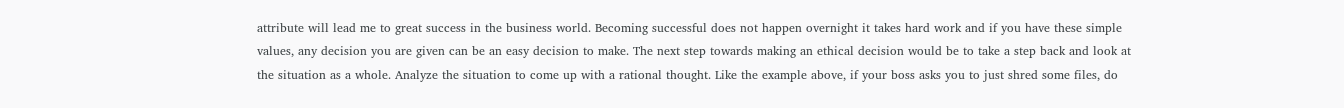attribute will lead me to great success in the business world. Becoming successful does not happen overnight it takes hard work and if you have these simple values, any decision you are given can be an easy decision to make. The next step towards making an ethical decision would be to take a step back and look at the situation as a whole. Analyze the situation to come up with a rational thought. Like the example above, if your boss asks you to just shred some files, do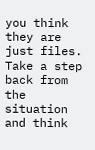you think they are just files. Take a step back from the situation and think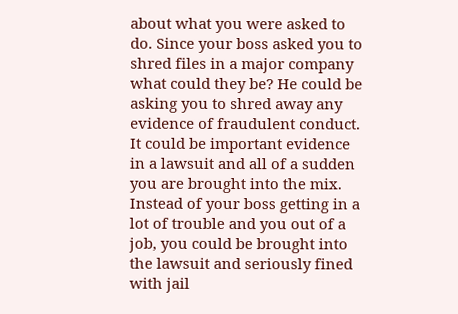about what you were asked to do. Since your boss asked you to shred files in a major company what could they be? He could be asking you to shred away any evidence of fraudulent conduct. It could be important evidence in a lawsuit and all of a sudden you are brought into the mix. Instead of your boss getting in a lot of trouble and you out of a job, you could be brought into the lawsuit and seriously fined with jail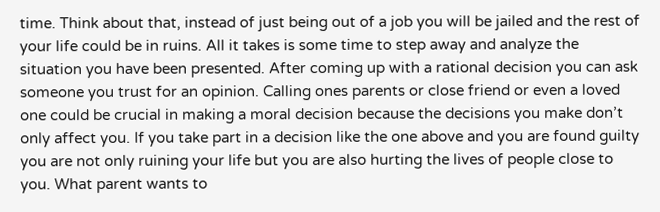time. Think about that, instead of just being out of a job you will be jailed and the rest of your life could be in ruins. All it takes is some time to step away and analyze the situation you have been presented. After coming up with a rational decision you can ask someone you trust for an opinion. Calling ones parents or close friend or even a loved one could be crucial in making a moral decision because the decisions you make don’t only affect you. If you take part in a decision like the one above and you are found guilty you are not only ruining your life but you are also hurting the lives of people close to you. What parent wants to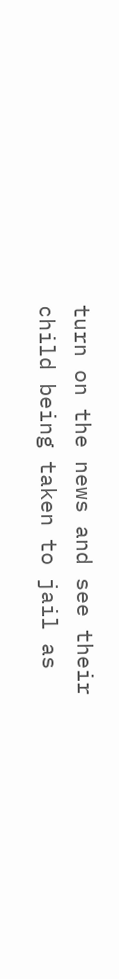turn on the news and see their child being taken to jail as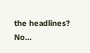the headlines? No…